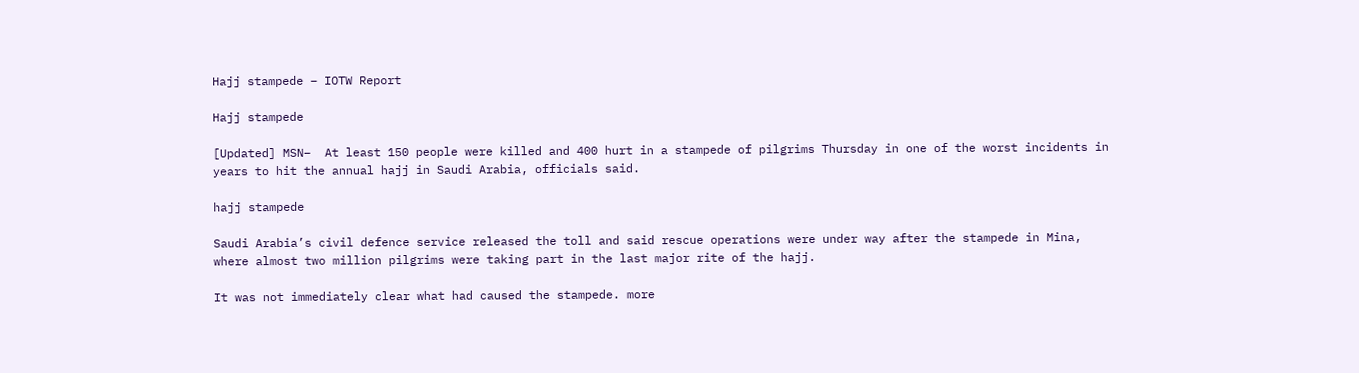Hajj stampede – IOTW Report

Hajj stampede

[Updated] MSN–  At least 150 people were killed and 400 hurt in a stampede of pilgrims Thursday in one of the worst incidents in years to hit the annual hajj in Saudi Arabia, officials said.

hajj stampede

Saudi Arabia’s civil defence service released the toll and said rescue operations were under way after the stampede in Mina, where almost two million pilgrims were taking part in the last major rite of the hajj.

It was not immediately clear what had caused the stampede. more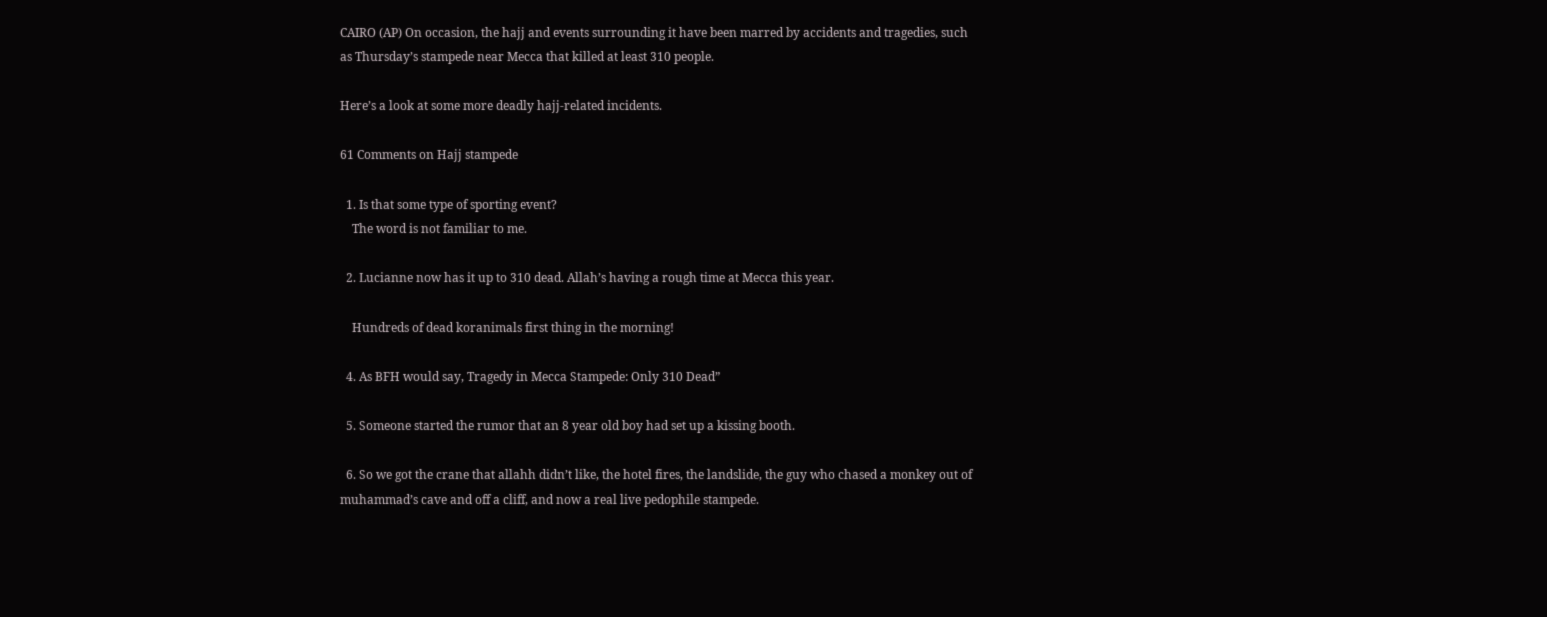CAIRO (AP) On occasion, the hajj and events surrounding it have been marred by accidents and tragedies, such as Thursday’s stampede near Mecca that killed at least 310 people.

Here’s a look at some more deadly hajj-related incidents.

61 Comments on Hajj stampede

  1. Is that some type of sporting event?
    The word is not familiar to me.

  2. Lucianne now has it up to 310 dead. Allah’s having a rough time at Mecca this year.

    Hundreds of dead koranimals first thing in the morning!

  4. As BFH would say, Tragedy in Mecca Stampede: Only 310 Dead”

  5. Someone started the rumor that an 8 year old boy had set up a kissing booth.

  6. So we got the crane that allahh didn’t like, the hotel fires, the landslide, the guy who chased a monkey out of muhammad’s cave and off a cliff, and now a real live pedophile stampede.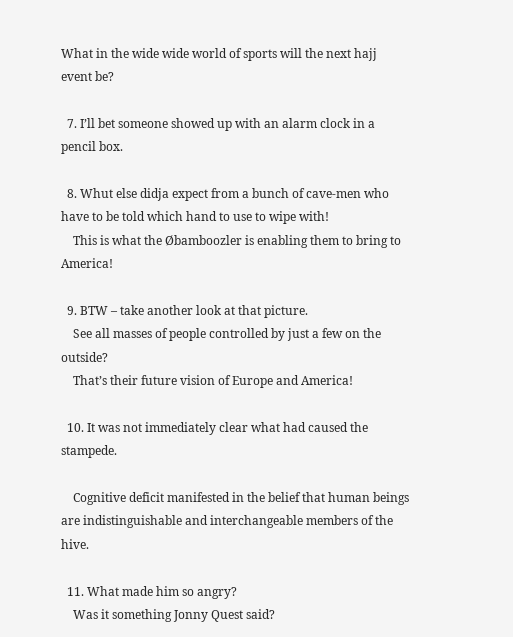What in the wide wide world of sports will the next hajj event be?

  7. I’ll bet someone showed up with an alarm clock in a pencil box.

  8. Whut else didja expect from a bunch of cave-men who have to be told which hand to use to wipe with!
    This is what the Øbamboozler is enabling them to bring to America!

  9. BTW – take another look at that picture.
    See all masses of people controlled by just a few on the outside?
    That’s their future vision of Europe and America!

  10. It was not immediately clear what had caused the stampede.

    Cognitive deficit manifested in the belief that human beings are indistinguishable and interchangeable members of the hive.

  11. What made him so angry?
    Was it something Jonny Quest said?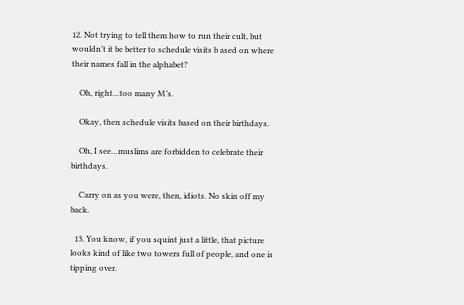12. Not trying to tell them how to run their cult, but wouldn’t it be better to schedule visits b ased on where their names fall in the alphabet?

    Oh, right…too many M’s.

    Okay, then schedule visits based on their birthdays.

    Oh, I see…muslims are forbidden to celebrate their birthdays.

    Carry on as you were, then, idiots. No skin off my back.

  13. You know, if you squint just a little, that picture looks kind of like two towers full of people, and one is tipping over.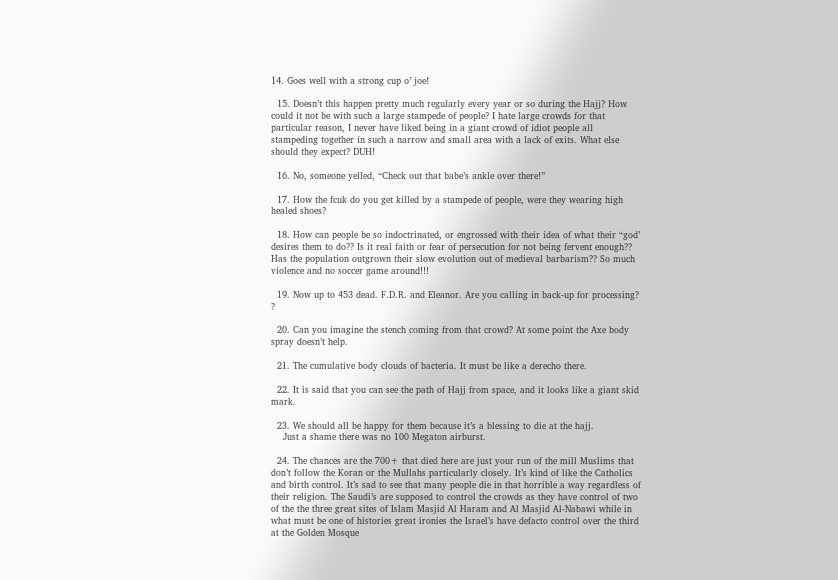14. Goes well with a strong cup o’ joe!

  15. Doesn’t this happen pretty much regularly every year or so during the Hajj? How could it not be with such a large stampede of people? I hate large crowds for that particular reason, I never have liked being in a giant crowd of idiot people all stampeding together in such a narrow and small area with a lack of exits. What else should they expect? DUH!

  16. No, someone yelled, “Check out that babe’s ankle over there!”

  17. How the fcuk do you get killed by a stampede of people, were they wearing high healed shoes?

  18. How can people be so indoctrinated, or engrossed with their idea of what their “god’ desires them to do?? Is it real faith or fear of persecution for not being fervent enough?? Has the population outgrown their slow evolution out of medieval barbarism?? So much violence and no soccer game around!!!

  19. Now up to 453 dead. F.D.R. and Eleanor. Are you calling in back-up for processing? ?

  20. Can you imagine the stench coming from that crowd? At some point the Axe body spray doesn’t help.

  21. The cumulative body clouds of bacteria. It must be like a derecho there.

  22. It is said that you can see the path of Hajj from space, and it looks like a giant skid mark.

  23. We should all be happy for them because it’s a blessing to die at the hajj.
    Just a shame there was no 100 Megaton airburst.

  24. The chances are the 700+ that died here are just your run of the mill Muslims that don’t follow the Koran or the Mullahs particularly closely. It’s kind of like the Catholics and birth control. It’s sad to see that many people die in that horrible a way regardless of their religion. The Saudi’s are supposed to control the crowds as they have control of two of the the three great sites of Islam Masjid Al Haram and Al Masjid Al-Nabawi while in what must be one of histories great ironies the Israel’s have defacto control over the third at the Golden Mosque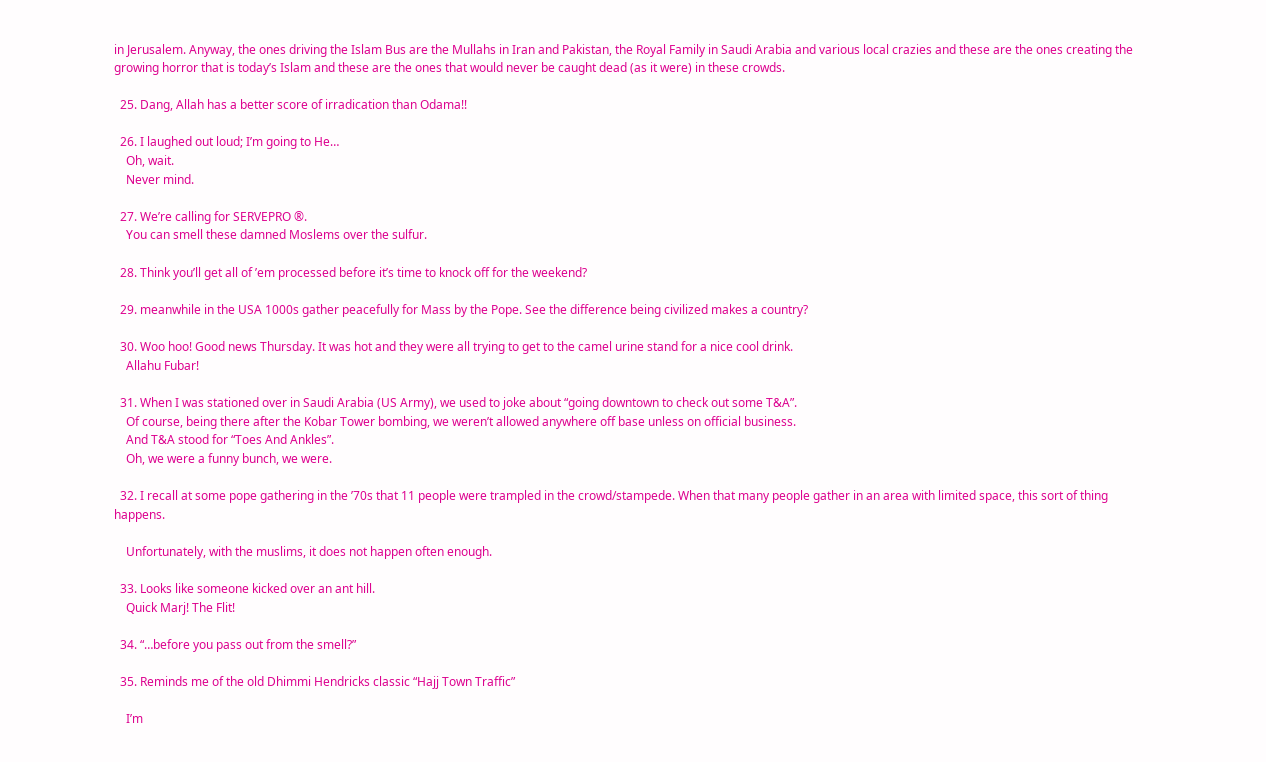in Jerusalem. Anyway, the ones driving the Islam Bus are the Mullahs in Iran and Pakistan, the Royal Family in Saudi Arabia and various local crazies and these are the ones creating the growing horror that is today’s Islam and these are the ones that would never be caught dead (as it were) in these crowds.

  25. Dang, Allah has a better score of irradication than Odama!!

  26. I laughed out loud; I’m going to He…
    Oh, wait.
    Never mind.

  27. We’re calling for SERVEPRO ®.
    You can smell these damned Moslems over the sulfur.

  28. Think you’ll get all of ’em processed before it’s time to knock off for the weekend?

  29. meanwhile in the USA 1000s gather peacefully for Mass by the Pope. See the difference being civilized makes a country?

  30. Woo hoo! Good news Thursday. It was hot and they were all trying to get to the camel urine stand for a nice cool drink.
    Allahu Fubar!

  31. When I was stationed over in Saudi Arabia (US Army), we used to joke about “going downtown to check out some T&A”.
    Of course, being there after the Kobar Tower bombing, we weren’t allowed anywhere off base unless on official business.
    And T&A stood for “Toes And Ankles”.
    Oh, we were a funny bunch, we were.

  32. I recall at some pope gathering in the ’70s that 11 people were trampled in the crowd/stampede. When that many people gather in an area with limited space, this sort of thing happens.

    Unfortunately, with the muslims, it does not happen often enough.

  33. Looks like someone kicked over an ant hill.
    Quick Marj! The Flit!

  34. “…before you pass out from the smell?”

  35. Reminds me of the old Dhimmi Hendricks classic “Hajj Town Traffic”

    I’m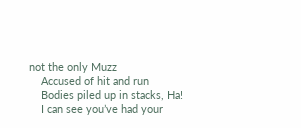not the only Muzz
    Accused of hit and run
    Bodies piled up in stacks, Ha!
    I can see you’ve had your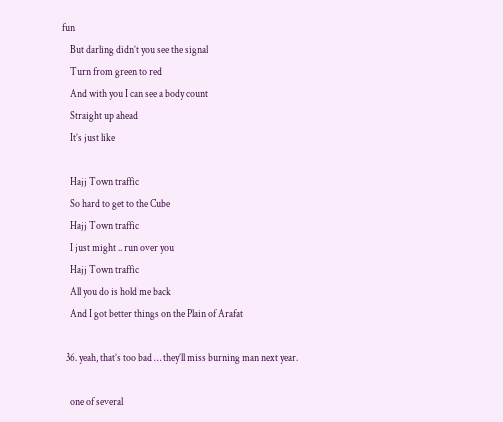fun
    But darling didn’t you see the signal
    Turn from green to red
    And with you I can see a body count
    Straight up ahead
    It’s just like

    Hajj Town traffic
    So hard to get to the Cube
    Hajj Town traffic
    I just might .. run over you
    Hajj Town traffic
    All you do is hold me back
    And I got better things on the Plain of Arafat

  36. yeah, that’s too bad … they’ll miss burning man next year.

    one of several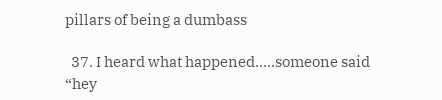pillars of being a dumbass

  37. I heard what happened…..someone said “hey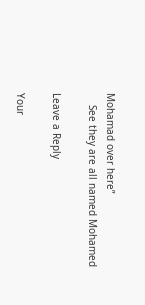Mohamad over here”
    See they are all named Mohamed

Leave a Reply

Your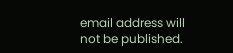email address will not be published.